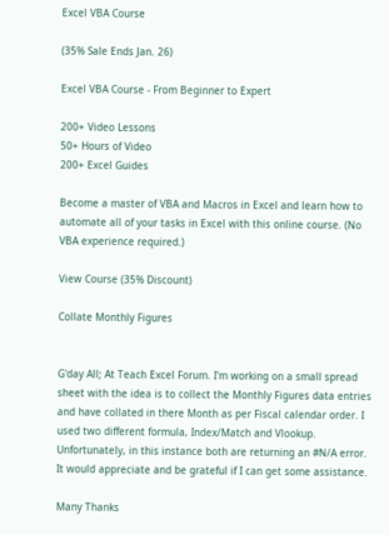Excel VBA Course

(35% Sale Ends Jan. 26)

Excel VBA Course - From Beginner to Expert

200+ Video Lessons
50+ Hours of Video
200+ Excel Guides

Become a master of VBA and Macros in Excel and learn how to automate all of your tasks in Excel with this online course. (No VBA experience required.)

View Course (35% Discount)

Collate Monthly Figures


G'day All; At Teach Excel Forum. I'm working on a small spread sheet with the idea is to collect the Monthly Figures data entries and have collated in there Month as per Fiscal calendar order. I used two different formula, Index/Match and Vlookup. Unfortunately, in this instance both are returning an #N/A error. It would appreciate and be grateful if I can get some assistance.

Many Thanks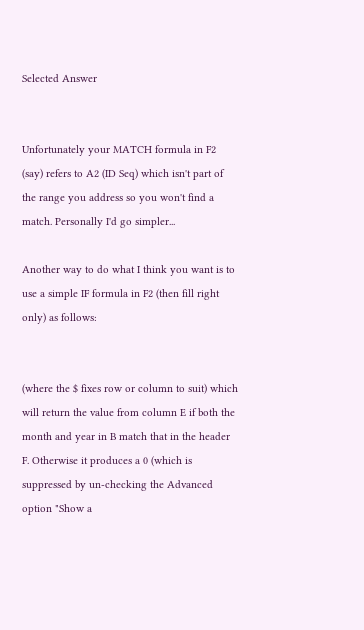Selected Answer


Unfortunately your MATCH formula in F2 (say) refers to A2 (ID Seq) which isn't part of the range you address so you won't find a match. Personally I'd go simpler...

Another way to do what I think you want is to use a simple IF formula in F2 (then fill right only) as follows:


(where the $ fixes row or column to suit) which will return the value from column E if both the month and year in B match that in the header F. Otherwise it produces a 0 (which is suppressed by un-checking the Advanced option "Show a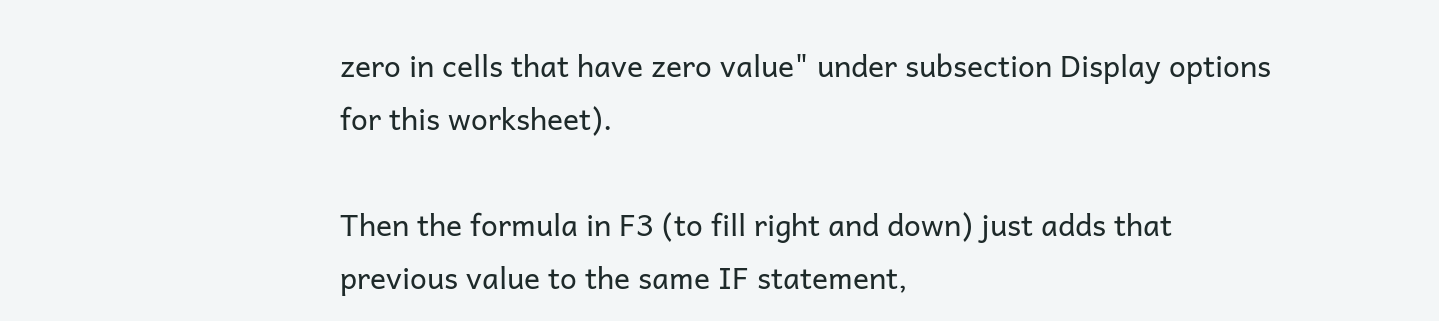zero in cells that have zero value" under subsection Display options for this worksheet).

Then the formula in F3 (to fill right and down) just adds that previous value to the same IF statement,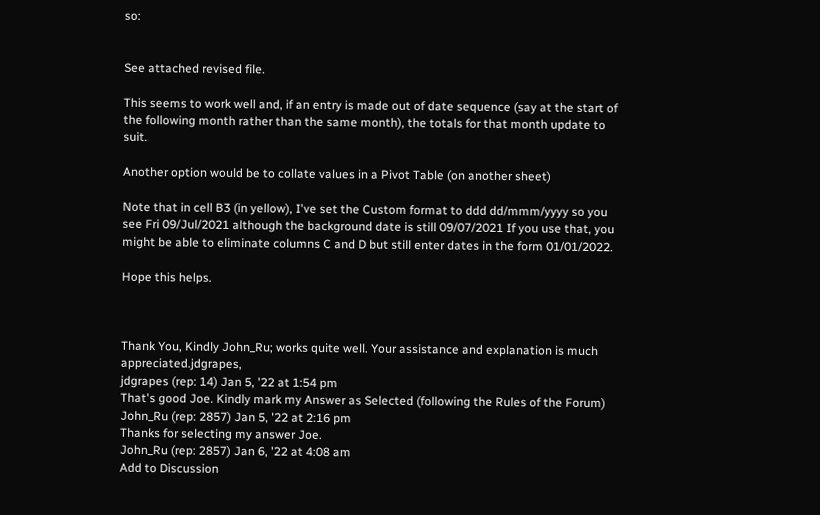so:


See attached revised file.

This seems to work well and, if an entry is made out of date sequence (say at the start of the following month rather than the same month), the totals for that month update to suit.

Another option would be to collate values in a Pivot Table (on another sheet)

Note that in cell B3 (in yellow), I've set the Custom format to ddd dd/mmm/yyyy so you see Fri 09/Jul/2021 although the background date is still 09/07/2021 If you use that, you might be able to eliminate columns C and D but still enter dates in the form 01/01/2022.

Hope this helps.



Thank You, Kindly John_Ru; works quite well. Your assistance and explanation is much appreciated.jdgrapes,
jdgrapes (rep: 14) Jan 5, '22 at 1:54 pm
That's good Joe. Kindly mark my Answer as Selected (following the Rules of the Forum)
John_Ru (rep: 2857) Jan 5, '22 at 2:16 pm
Thanks for selecting my answer Joe.
John_Ru (rep: 2857) Jan 6, '22 at 4:08 am
Add to Discussion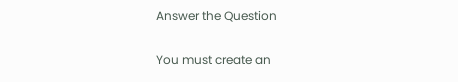Answer the Question

You must create an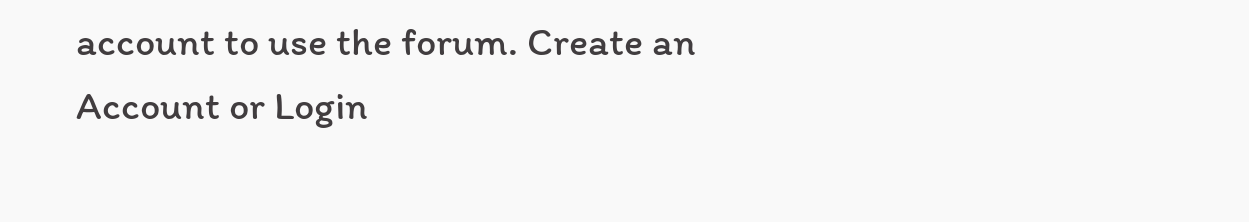account to use the forum. Create an Account or Login